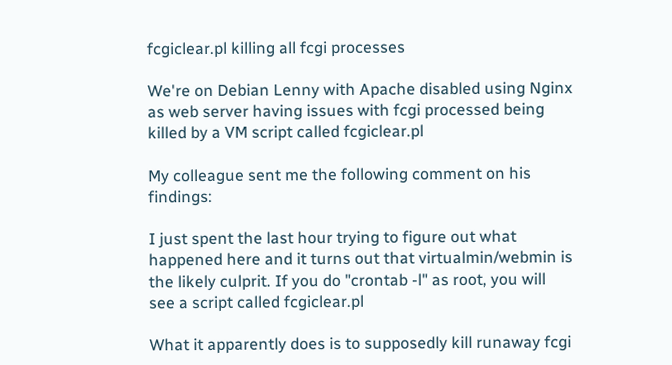fcgiclear.pl killing all fcgi processes

We're on Debian Lenny with Apache disabled using Nginx as web server having issues with fcgi processed being killed by a VM script called fcgiclear.pl

My colleague sent me the following comment on his findings:

I just spent the last hour trying to figure out what happened here and it turns out that virtualmin/webmin is the likely culprit. If you do "crontab -l" as root, you will see a script called fcgiclear.pl

What it apparently does is to supposedly kill runaway fcgi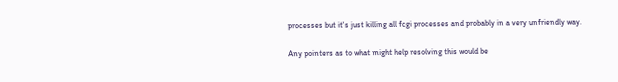processes but it's just killing all fcgi processes and probably in a very unfriendly way.

Any pointers as to what might help resolving this would be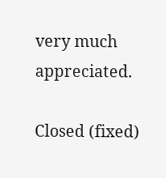very much appreciated.

Closed (fixed)